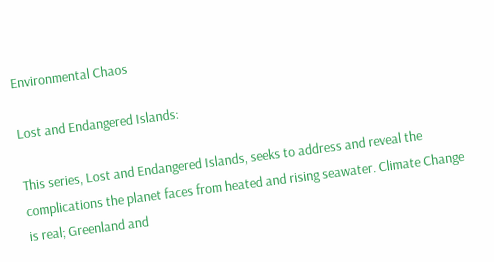Environmental Chaos

Lost and Endangered Islands:

This series, Lost and Endangered Islands, seeks to address and reveal the complications the planet faces from heated and rising seawater. Climate Change is real; Greenland and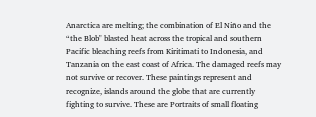Anarctica are melting; the combination of El Niño and the “the Blob" blasted heat across the tropical and southern Pacific bleaching reefs from Kiritimati to Indonesia, and Tanzania on the east coast of Africa. The damaged reefs may not survive or recover. These paintings represent and recognize, islands around the globe that are currently fighting to survive. These are Portraits of small floating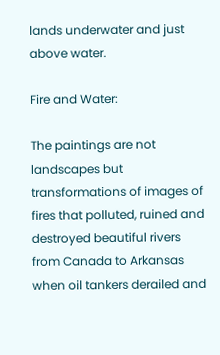lands underwater and just above water.

Fire and Water:

The paintings are not landscapes but transformations of images of fires that polluted, ruined and destroyed beautiful rivers from Canada to Arkansas when oil tankers derailed and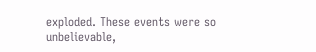exploded. These events were so unbelievable,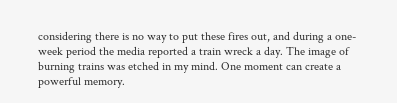considering there is no way to put these fires out, and during a one-week period the media reported a train wreck a day. The image of burning trains was etched in my mind. One moment can create a powerful memory.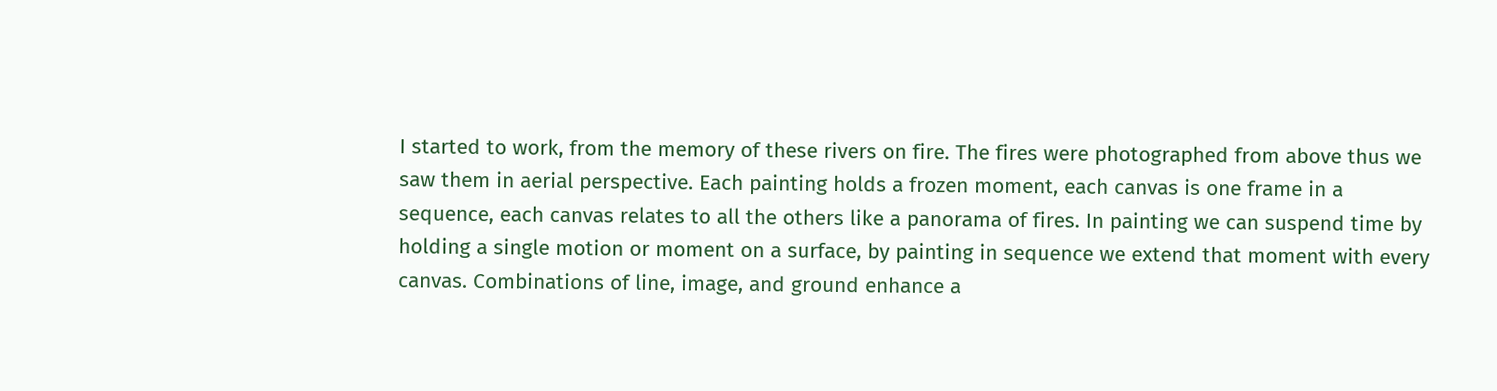I started to work, from the memory of these rivers on fire. The fires were photographed from above thus we saw them in aerial perspective. Each painting holds a frozen moment, each canvas is one frame in a sequence, each canvas relates to all the others like a panorama of fires. In painting we can suspend time by holding a single motion or moment on a surface, by painting in sequence we extend that moment with every canvas. Combinations of line, image, and ground enhance a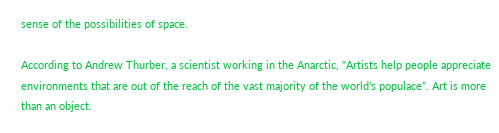sense of the possibilities of space.

According to Andrew Thurber, a scientist working in the Anarctic, “Artists help people appreciate environments that are out of the reach of the vast majority of the world’s populace”. Art is more than an object.